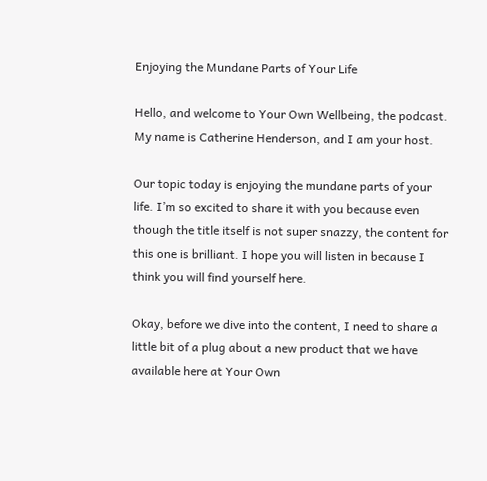Enjoying the Mundane Parts of Your Life

Hello, and welcome to Your Own Wellbeing, the podcast. My name is Catherine Henderson, and I am your host.

Our topic today is enjoying the mundane parts of your life. I’m so excited to share it with you because even though the title itself is not super snazzy, the content for this one is brilliant. I hope you will listen in because I think you will find yourself here.

Okay, before we dive into the content, I need to share a little bit of a plug about a new product that we have available here at Your Own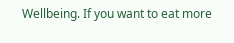Wellbeing. If you want to eat more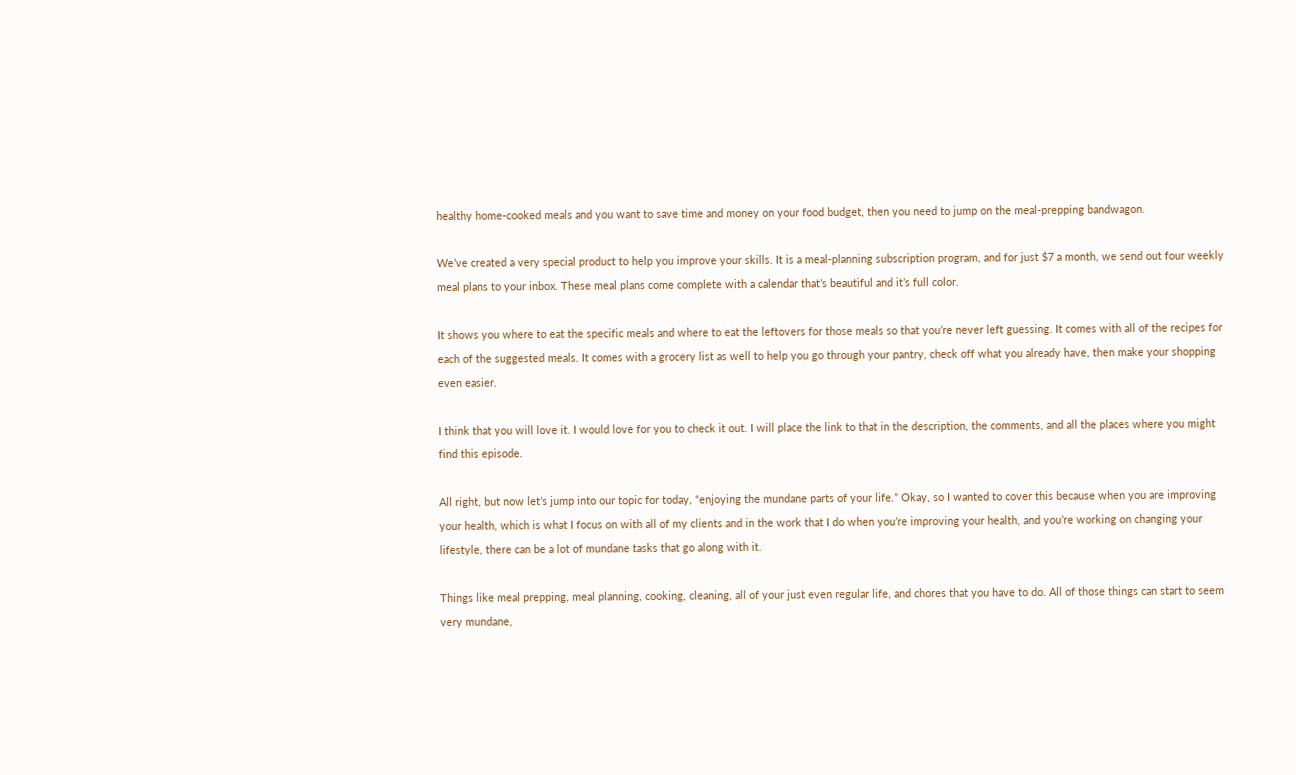healthy home-cooked meals and you want to save time and money on your food budget, then you need to jump on the meal-prepping bandwagon.

We’ve created a very special product to help you improve your skills. It is a meal-planning subscription program, and for just $7 a month, we send out four weekly meal plans to your inbox. These meal plans come complete with a calendar that’s beautiful and it’s full color.

It shows you where to eat the specific meals and where to eat the leftovers for those meals so that you’re never left guessing. It comes with all of the recipes for each of the suggested meals. It comes with a grocery list as well to help you go through your pantry, check off what you already have, then make your shopping even easier.

I think that you will love it. I would love for you to check it out. I will place the link to that in the description, the comments, and all the places where you might find this episode.

All right, but now let’s jump into our topic for today, “enjoying the mundane parts of your life.” Okay, so I wanted to cover this because when you are improving your health, which is what I focus on with all of my clients and in the work that I do when you’re improving your health, and you’re working on changing your lifestyle, there can be a lot of mundane tasks that go along with it.

Things like meal prepping, meal planning, cooking, cleaning, all of your just even regular life, and chores that you have to do. All of those things can start to seem very mundane,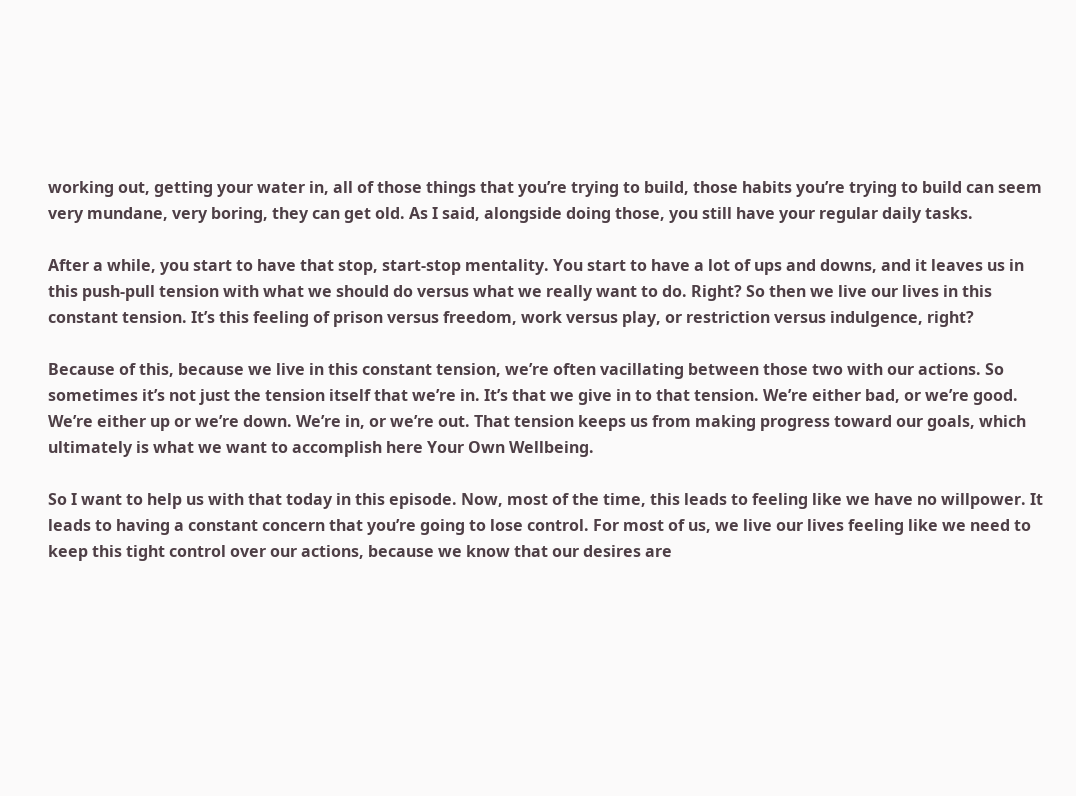working out, getting your water in, all of those things that you’re trying to build, those habits you’re trying to build can seem very mundane, very boring, they can get old. As I said, alongside doing those, you still have your regular daily tasks.

After a while, you start to have that stop, start-stop mentality. You start to have a lot of ups and downs, and it leaves us in this push-pull tension with what we should do versus what we really want to do. Right? So then we live our lives in this constant tension. It’s this feeling of prison versus freedom, work versus play, or restriction versus indulgence, right?

Because of this, because we live in this constant tension, we’re often vacillating between those two with our actions. So sometimes it’s not just the tension itself that we’re in. It’s that we give in to that tension. We’re either bad, or we’re good. We’re either up or we’re down. We’re in, or we’re out. That tension keeps us from making progress toward our goals, which ultimately is what we want to accomplish here Your Own Wellbeing.

So I want to help us with that today in this episode. Now, most of the time, this leads to feeling like we have no willpower. It leads to having a constant concern that you’re going to lose control. For most of us, we live our lives feeling like we need to keep this tight control over our actions, because we know that our desires are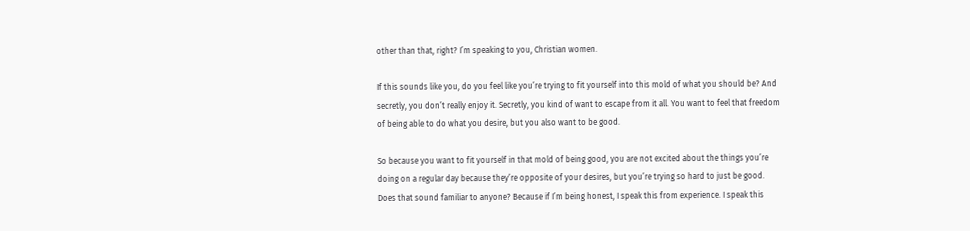other than that, right? I’m speaking to you, Christian women.

If this sounds like you, do you feel like you’re trying to fit yourself into this mold of what you should be? And secretly, you don’t really enjoy it. Secretly, you kind of want to escape from it all. You want to feel that freedom of being able to do what you desire, but you also want to be good.

So because you want to fit yourself in that mold of being good, you are not excited about the things you’re doing on a regular day because they’re opposite of your desires, but you’re trying so hard to just be good. Does that sound familiar to anyone? Because if I’m being honest, I speak this from experience. I speak this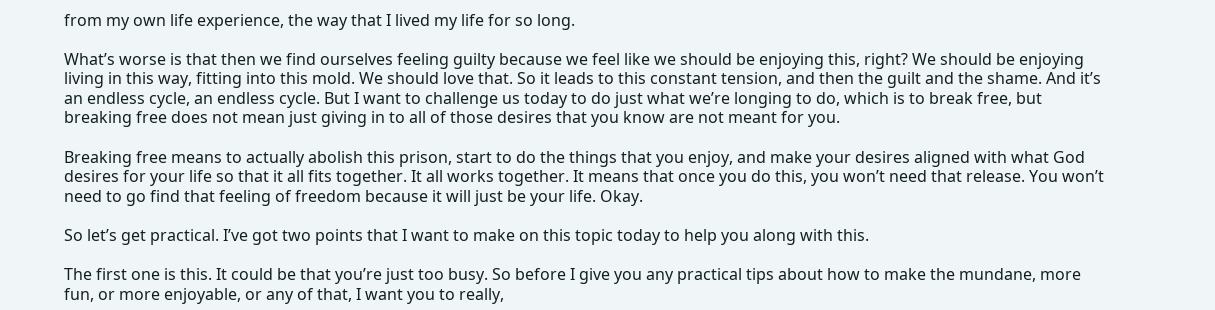from my own life experience, the way that I lived my life for so long.

What’s worse is that then we find ourselves feeling guilty because we feel like we should be enjoying this, right? We should be enjoying living in this way, fitting into this mold. We should love that. So it leads to this constant tension, and then the guilt and the shame. And it’s an endless cycle, an endless cycle. But I want to challenge us today to do just what we’re longing to do, which is to break free, but breaking free does not mean just giving in to all of those desires that you know are not meant for you.

Breaking free means to actually abolish this prison, start to do the things that you enjoy, and make your desires aligned with what God desires for your life so that it all fits together. It all works together. It means that once you do this, you won’t need that release. You won’t need to go find that feeling of freedom because it will just be your life. Okay.

So let’s get practical. I’ve got two points that I want to make on this topic today to help you along with this.

The first one is this. It could be that you’re just too busy. So before I give you any practical tips about how to make the mundane, more fun, or more enjoyable, or any of that, I want you to really,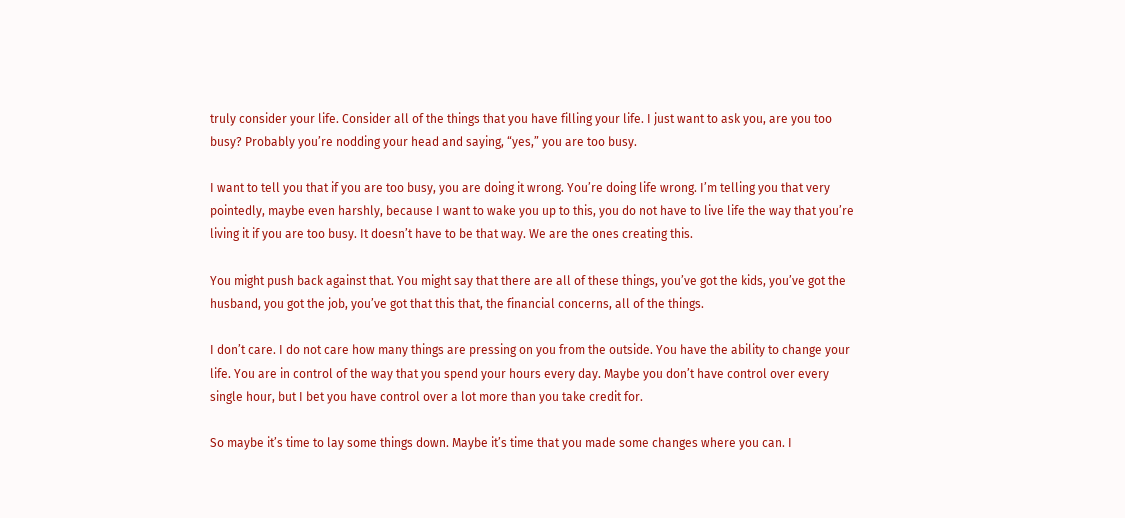truly consider your life. Consider all of the things that you have filling your life. I just want to ask you, are you too busy? Probably you’re nodding your head and saying, “yes,” you are too busy.

I want to tell you that if you are too busy, you are doing it wrong. You’re doing life wrong. I’m telling you that very pointedly, maybe even harshly, because I want to wake you up to this, you do not have to live life the way that you’re living it if you are too busy. It doesn’t have to be that way. We are the ones creating this.

You might push back against that. You might say that there are all of these things, you’ve got the kids, you’ve got the husband, you got the job, you’ve got that this that, the financial concerns, all of the things.

I don’t care. I do not care how many things are pressing on you from the outside. You have the ability to change your life. You are in control of the way that you spend your hours every day. Maybe you don’t have control over every single hour, but I bet you have control over a lot more than you take credit for.

So maybe it’s time to lay some things down. Maybe it’s time that you made some changes where you can. I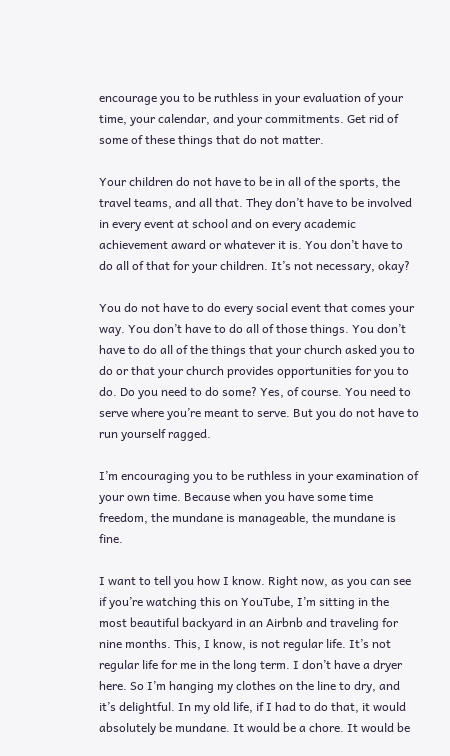encourage you to be ruthless in your evaluation of your time, your calendar, and your commitments. Get rid of some of these things that do not matter.

Your children do not have to be in all of the sports, the travel teams, and all that. They don’t have to be involved in every event at school and on every academic achievement award or whatever it is. You don’t have to do all of that for your children. It’s not necessary, okay?

You do not have to do every social event that comes your way. You don’t have to do all of those things. You don’t have to do all of the things that your church asked you to do or that your church provides opportunities for you to do. Do you need to do some? Yes, of course. You need to serve where you’re meant to serve. But you do not have to run yourself ragged.

I’m encouraging you to be ruthless in your examination of your own time. Because when you have some time freedom, the mundane is manageable, the mundane is fine.

I want to tell you how I know. Right now, as you can see if you’re watching this on YouTube, I’m sitting in the most beautiful backyard in an Airbnb and traveling for nine months. This, I know, is not regular life. It’s not regular life for me in the long term. I don’t have a dryer here. So I’m hanging my clothes on the line to dry, and it’s delightful. In my old life, if I had to do that, it would absolutely be mundane. It would be a chore. It would be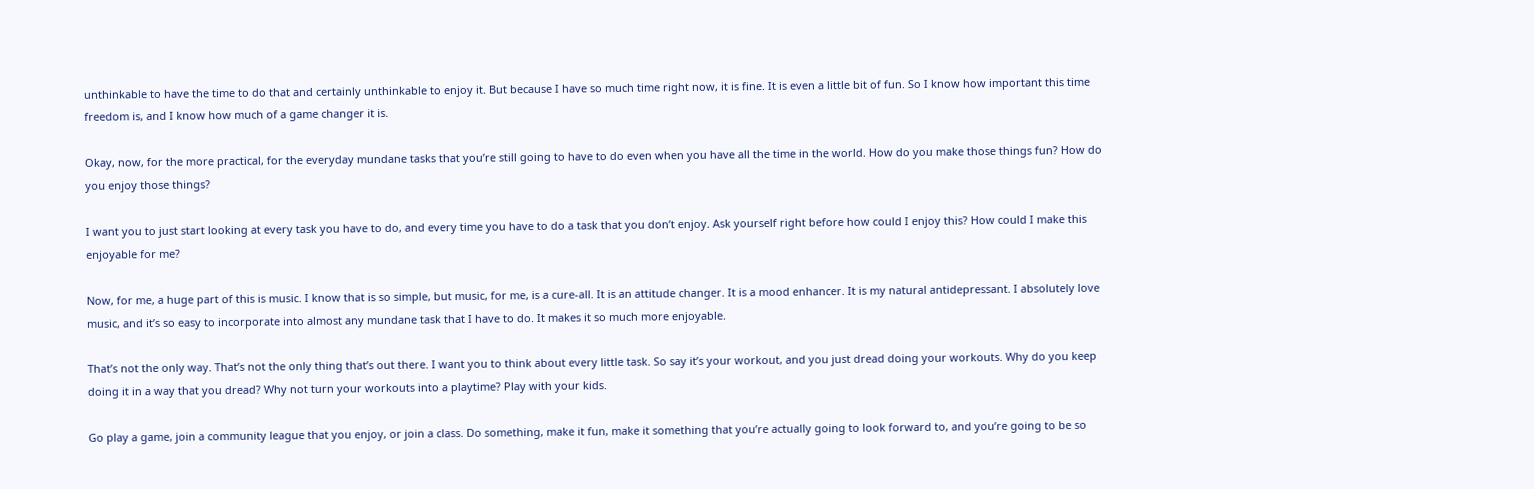unthinkable to have the time to do that and certainly unthinkable to enjoy it. But because I have so much time right now, it is fine. It is even a little bit of fun. So I know how important this time freedom is, and I know how much of a game changer it is.

Okay, now, for the more practical, for the everyday mundane tasks that you’re still going to have to do even when you have all the time in the world. How do you make those things fun? How do you enjoy those things?

I want you to just start looking at every task you have to do, and every time you have to do a task that you don’t enjoy. Ask yourself right before how could I enjoy this? How could I make this enjoyable for me?

Now, for me, a huge part of this is music. I know that is so simple, but music, for me, is a cure-all. It is an attitude changer. It is a mood enhancer. It is my natural antidepressant. I absolutely love music, and it’s so easy to incorporate into almost any mundane task that I have to do. It makes it so much more enjoyable.

That’s not the only way. That’s not the only thing that’s out there. I want you to think about every little task. So say it’s your workout, and you just dread doing your workouts. Why do you keep doing it in a way that you dread? Why not turn your workouts into a playtime? Play with your kids.

Go play a game, join a community league that you enjoy, or join a class. Do something, make it fun, make it something that you’re actually going to look forward to, and you’re going to be so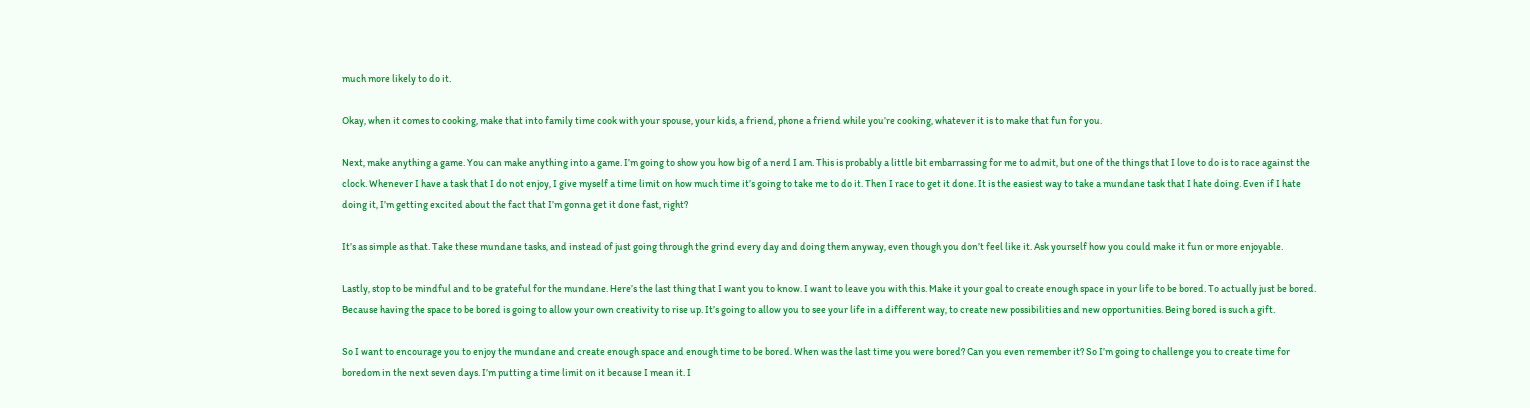much more likely to do it.

Okay, when it comes to cooking, make that into family time cook with your spouse, your kids, a friend, phone a friend while you’re cooking, whatever it is to make that fun for you.

Next, make anything a game. You can make anything into a game. I’m going to show you how big of a nerd I am. This is probably a little bit embarrassing for me to admit, but one of the things that I love to do is to race against the clock. Whenever I have a task that I do not enjoy, I give myself a time limit on how much time it’s going to take me to do it. Then I race to get it done. It is the easiest way to take a mundane task that I hate doing. Even if I hate doing it, I’m getting excited about the fact that I’m gonna get it done fast, right?

It’s as simple as that. Take these mundane tasks, and instead of just going through the grind every day and doing them anyway, even though you don’t feel like it. Ask yourself how you could make it fun or more enjoyable.

Lastly, stop to be mindful and to be grateful for the mundane. Here’s the last thing that I want you to know. I want to leave you with this. Make it your goal to create enough space in your life to be bored. To actually just be bored. Because having the space to be bored is going to allow your own creativity to rise up. It’s going to allow you to see your life in a different way, to create new possibilities and new opportunities. Being bored is such a gift.

So I want to encourage you to enjoy the mundane and create enough space and enough time to be bored. When was the last time you were bored? Can you even remember it? So I’m going to challenge you to create time for boredom in the next seven days. I’m putting a time limit on it because I mean it. I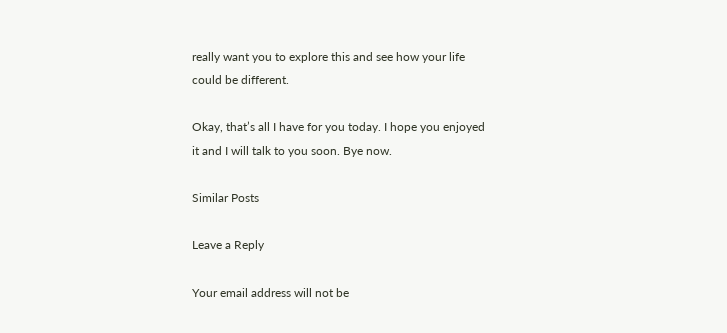really want you to explore this and see how your life could be different.

Okay, that’s all I have for you today. I hope you enjoyed it and I will talk to you soon. Bye now.

Similar Posts

Leave a Reply

Your email address will not be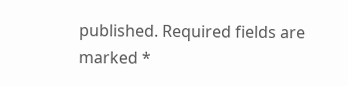published. Required fields are marked *